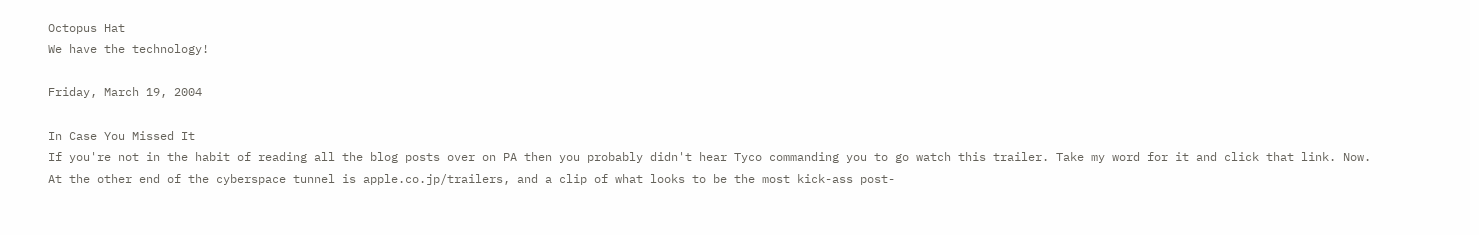Octopus Hat
We have the technology!

Friday, March 19, 2004

In Case You Missed It
If you're not in the habit of reading all the blog posts over on PA then you probably didn't hear Tyco commanding you to go watch this trailer. Take my word for it and click that link. Now. At the other end of the cyberspace tunnel is apple.co.jp/trailers, and a clip of what looks to be the most kick-ass post-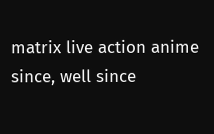matrix live action anime since, well since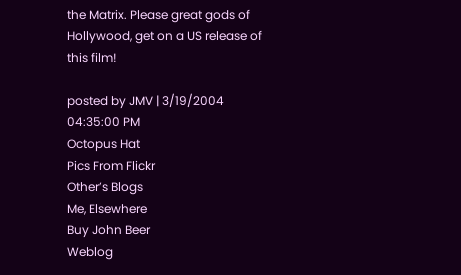the Matrix. Please great gods of Hollywood, get on a US release of this film!

posted by JMV | 3/19/2004 04:35:00 PM
Octopus Hat
Pics From Flickr
Other’s Blogs
Me, Elsewhere
Buy John Beer
Weblog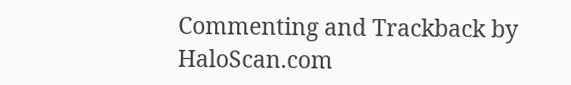Commenting and Trackback by HaloScan.com